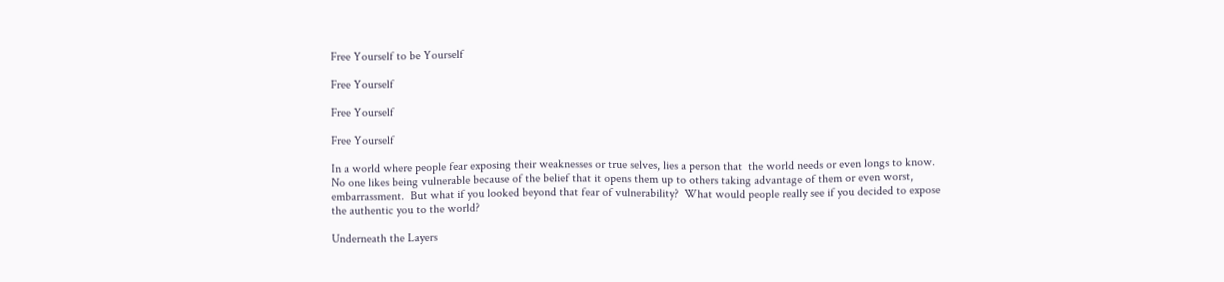Free Yourself to be Yourself

Free Yourself

Free Yourself

Free Yourself

In a world where people fear exposing their weaknesses or true selves, lies a person that  the world needs or even longs to know.  No one likes being vulnerable because of the belief that it opens them up to others taking advantage of them or even worst, embarrassment.  But what if you looked beyond that fear of vulnerability?  What would people really see if you decided to expose the authentic you to the world?

Underneath the Layers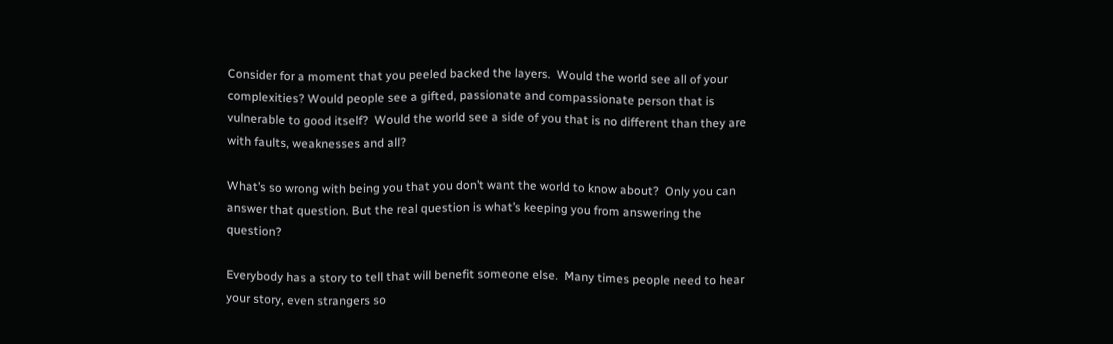Consider for a moment that you peeled backed the layers.  Would the world see all of your complexities? Would people see a gifted, passionate and compassionate person that is vulnerable to good itself?  Would the world see a side of you that is no different than they are with faults, weaknesses and all?

What’s so wrong with being you that you don’t want the world to know about?  Only you can answer that question. But the real question is what’s keeping you from answering the question?

Everybody has a story to tell that will benefit someone else.  Many times people need to hear your story, even strangers so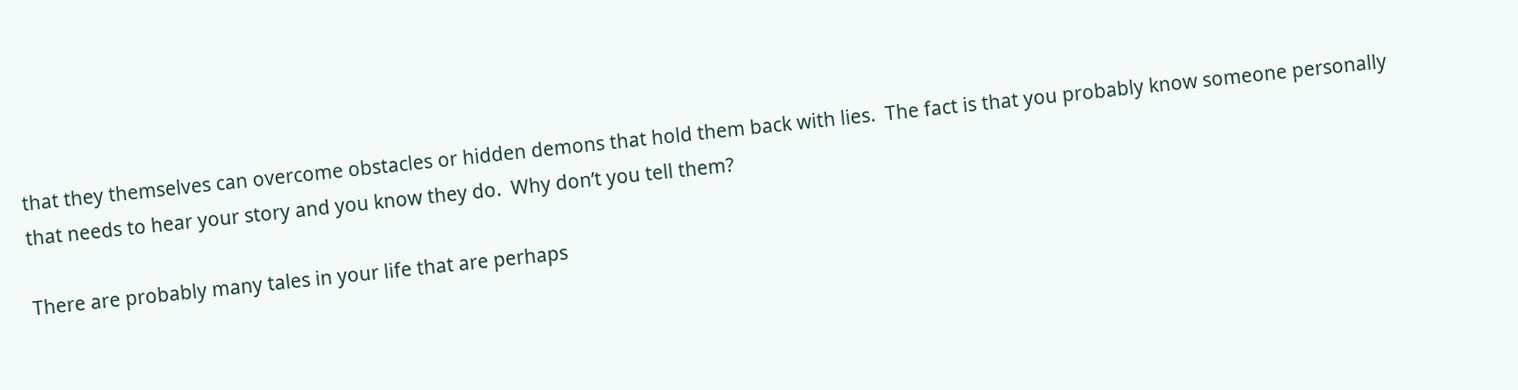that they themselves can overcome obstacles or hidden demons that hold them back with lies.  The fact is that you probably know someone personally that needs to hear your story and you know they do.  Why don’t you tell them?

There are probably many tales in your life that are perhaps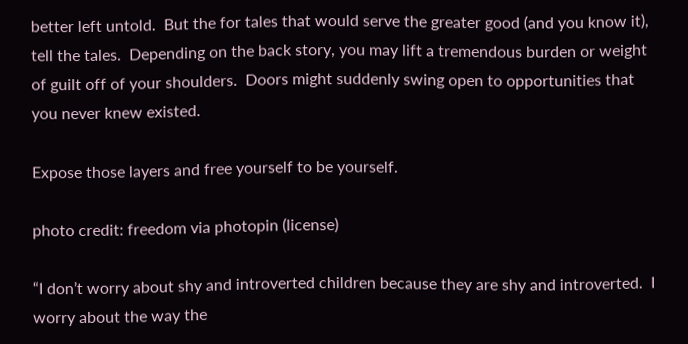better left untold.  But the for tales that would serve the greater good (and you know it), tell the tales.  Depending on the back story, you may lift a tremendous burden or weight of guilt off of your shoulders.  Doors might suddenly swing open to opportunities that you never knew existed.

Expose those layers and free yourself to be yourself.

photo credit: freedom via photopin (license)

“I don’t worry about shy and introverted children because they are shy and introverted.  I worry about the way the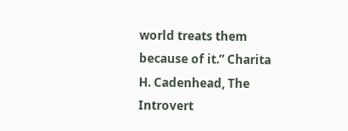world treats them because of it.” Charita H. Cadenhead, The Introvert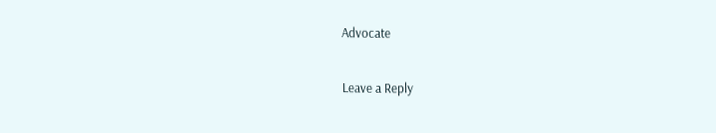Advocate


Leave a Reply